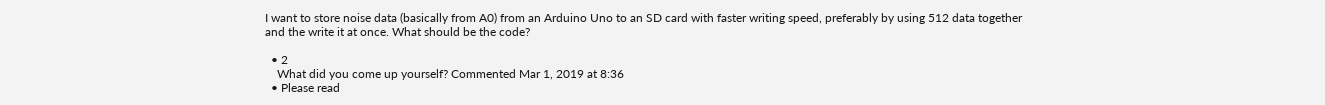I want to store noise data (basically from A0) from an Arduino Uno to an SD card with faster writing speed, preferably by using 512 data together and the write it at once. What should be the code?

  • 2
    What did you come up yourself? Commented Mar 1, 2019 at 8:36
  • Please read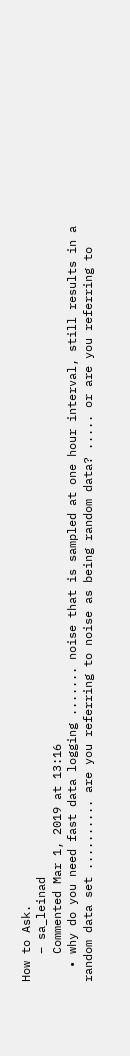How to Ask.
    – sa_leinad
    Commented Mar 1, 2019 at 13:16
  • why do you need fast data logging ....... noise that is sampled at one hour interval, still results in a random data set .......... are you referring to noise as being random data? ..... or are you referring to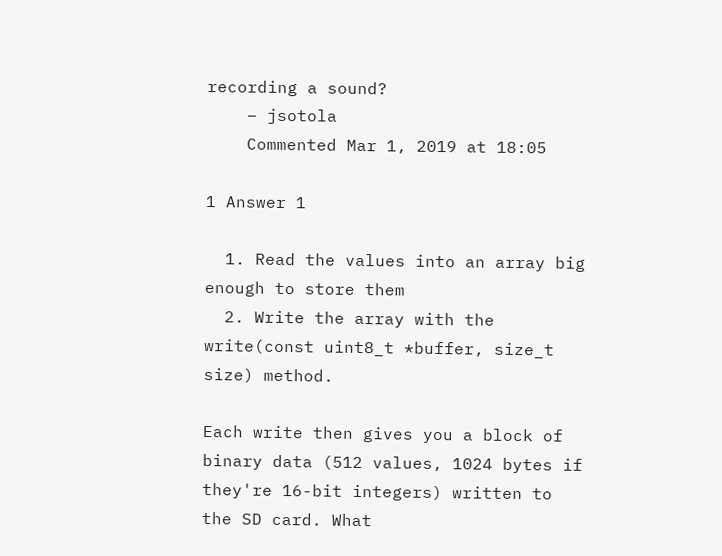recording a sound?
    – jsotola
    Commented Mar 1, 2019 at 18:05

1 Answer 1

  1. Read the values into an array big enough to store them
  2. Write the array with the write(const uint8_t *buffer, size_t size) method.

Each write then gives you a block of binary data (512 values, 1024 bytes if they're 16-bit integers) written to the SD card. What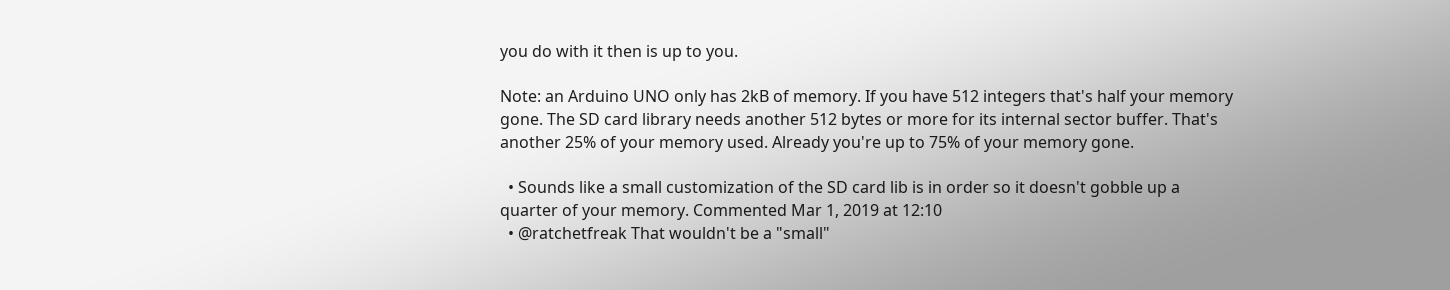you do with it then is up to you.

Note: an Arduino UNO only has 2kB of memory. If you have 512 integers that's half your memory gone. The SD card library needs another 512 bytes or more for its internal sector buffer. That's another 25% of your memory used. Already you're up to 75% of your memory gone.

  • Sounds like a small customization of the SD card lib is in order so it doesn't gobble up a quarter of your memory. Commented Mar 1, 2019 at 12:10
  • @ratchetfreak That wouldn't be a "small"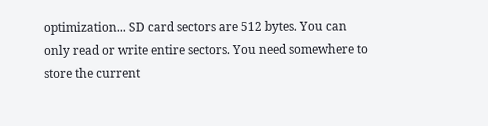optimization... SD card sectors are 512 bytes. You can only read or write entire sectors. You need somewhere to store the current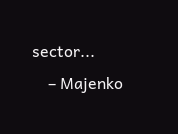sector...
    – Majenko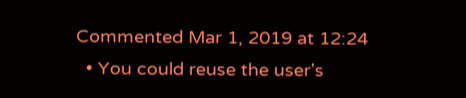Commented Mar 1, 2019 at 12:24
  • You could reuse the user's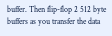buffer. Then flip-flop 2 512 byte buffers as you transfer the data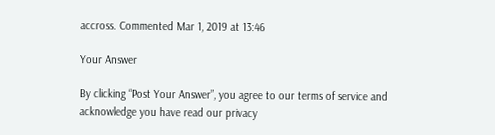accross. Commented Mar 1, 2019 at 13:46

Your Answer

By clicking “Post Your Answer”, you agree to our terms of service and acknowledge you have read our privacy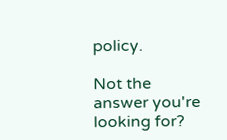policy.

Not the answer you're looking for?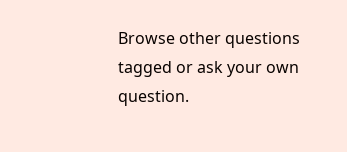Browse other questions tagged or ask your own question.